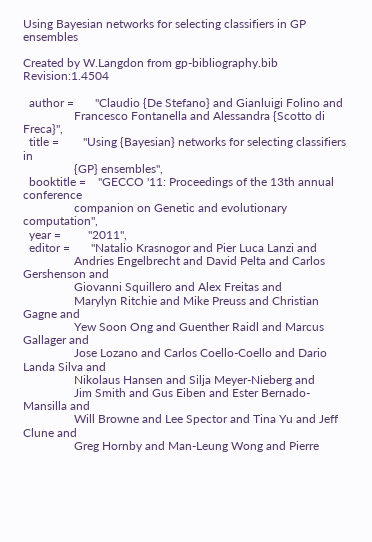Using Bayesian networks for selecting classifiers in GP ensembles

Created by W.Langdon from gp-bibliography.bib Revision:1.4504

  author =       "Claudio {De Stefano} and Gianluigi Folino and
                 Francesco Fontanella and Alessandra {Scotto di Freca}",
  title =        "Using {Bayesian} networks for selecting classifiers in
                 {GP} ensembles",
  booktitle =    "GECCO '11: Proceedings of the 13th annual conference
                 companion on Genetic and evolutionary computation",
  year =         "2011",
  editor =       "Natalio Krasnogor and Pier Luca Lanzi and
                 Andries Engelbrecht and David Pelta and Carlos Gershenson and
                 Giovanni Squillero and Alex Freitas and
                 Marylyn Ritchie and Mike Preuss and Christian Gagne and
                 Yew Soon Ong and Guenther Raidl and Marcus Gallager and
                 Jose Lozano and Carlos Coello-Coello and Dario Landa Silva and
                 Nikolaus Hansen and Silja Meyer-Nieberg and
                 Jim Smith and Gus Eiben and Ester Bernado-Mansilla and
                 Will Browne and Lee Spector and Tina Yu and Jeff Clune and
                 Greg Hornby and Man-Leung Wong and Pierre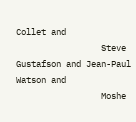Collet and
                 Steve Gustafson and Jean-Paul Watson and
                 Moshe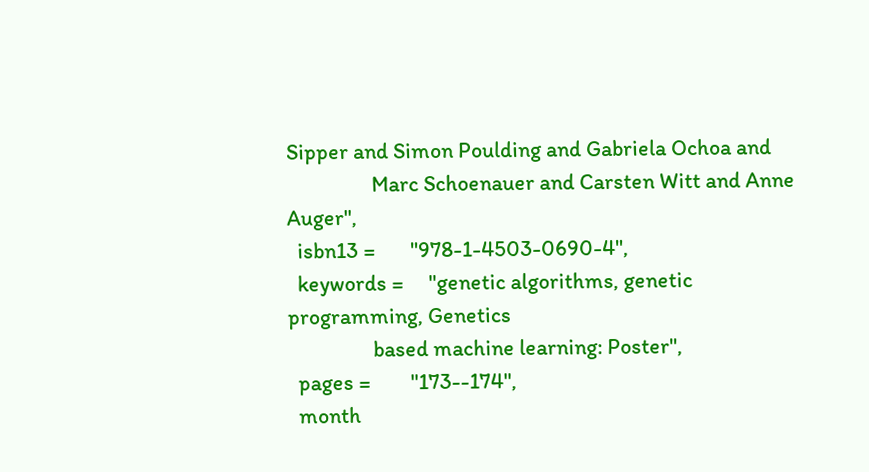Sipper and Simon Poulding and Gabriela Ochoa and
                 Marc Schoenauer and Carsten Witt and Anne Auger",
  isbn13 =       "978-1-4503-0690-4",
  keywords =     "genetic algorithms, genetic programming, Genetics
                 based machine learning: Poster",
  pages =        "173--174",
  month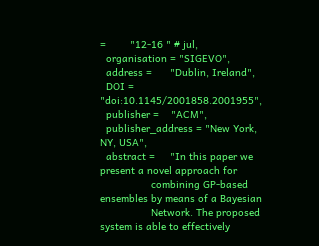=        "12-16 " # jul,
  organisation = "SIGEVO",
  address =      "Dublin, Ireland",
  DOI =          "doi:10.1145/2001858.2001955",
  publisher =    "ACM",
  publisher_address = "New York, NY, USA",
  abstract =     "In this paper we present a novel approach for
                 combining GP-based ensembles by means of a Bayesian
                 Network. The proposed system is able to effectively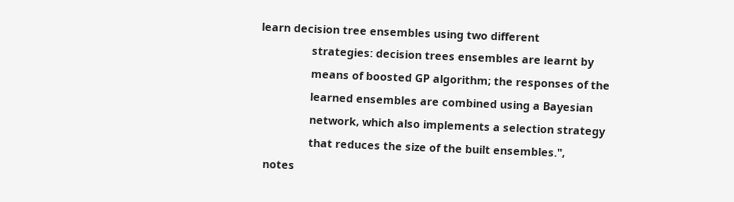learn decision tree ensembles using two different
                 strategies: decision trees ensembles are learnt by
                 means of boosted GP algorithm; the responses of the
                 learned ensembles are combined using a Bayesian
                 network, which also implements a selection strategy
                 that reduces the size of the built ensembles.",
  notes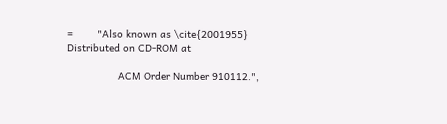=        "Also known as \cite{2001955} Distributed on CD-ROM at

                 ACM Order Number 910112.",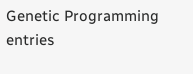Genetic Programming entries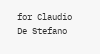for Claudio De Stefano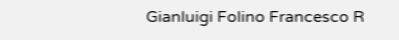Gianluigi Folino Francesco R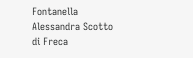Fontanella Alessandra Scotto di Freca